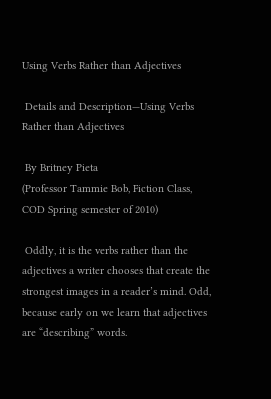Using Verbs Rather than Adjectives

 Details and Description—Using Verbs Rather than Adjectives

 By Britney Pieta
(Professor Tammie Bob, Fiction Class, COD Spring semester of 2010)

 Oddly, it is the verbs rather than the adjectives a writer chooses that create the strongest images in a reader’s mind. Odd, because early on we learn that adjectives are “describing” words.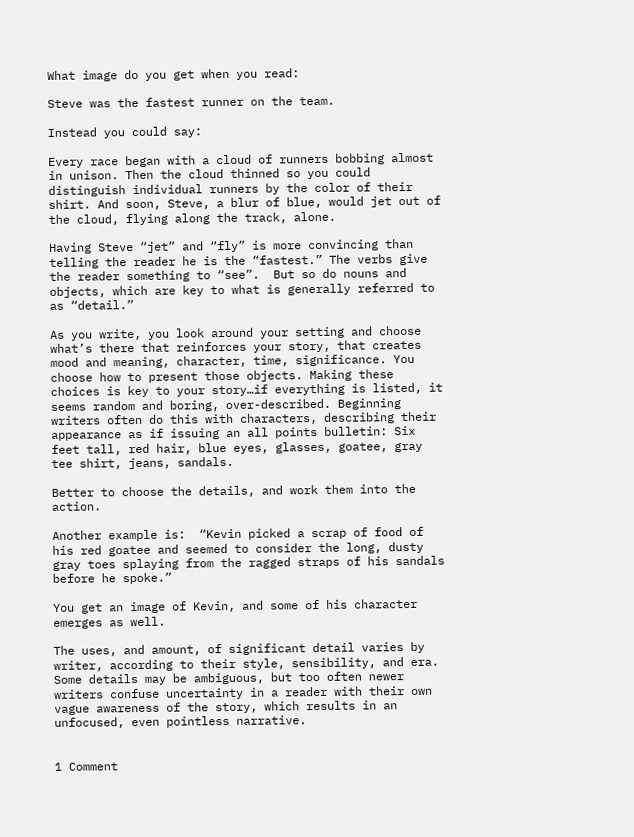What image do you get when you read:

Steve was the fastest runner on the team.

Instead you could say:

Every race began with a cloud of runners bobbing almost in unison. Then the cloud thinned so you could distinguish individual runners by the color of their shirt. And soon, Steve, a blur of blue, would jet out of the cloud, flying along the track, alone.

Having Steve “jet” and “fly” is more convincing than telling the reader he is the “fastest.” The verbs give the reader something to “see”.  But so do nouns and objects, which are key to what is generally referred to as “detail.”

As you write, you look around your setting and choose what’s there that reinforces your story, that creates mood and meaning, character, time, significance. You choose how to present those objects. Making these choices is key to your story…if everything is listed, it seems random and boring, over-described. Beginning writers often do this with characters, describing their appearance as if issuing an all points bulletin: Six feet tall, red hair, blue eyes, glasses, goatee, gray tee shirt, jeans, sandals.

Better to choose the details, and work them into the action.

Another example is:  “Kevin picked a scrap of food of his red goatee and seemed to consider the long, dusty gray toes splaying from the ragged straps of his sandals before he spoke.”

You get an image of Kevin, and some of his character emerges as well.

The uses, and amount, of significant detail varies by writer, according to their style, sensibility, and era. Some details may be ambiguous, but too often newer writers confuse uncertainty in a reader with their own vague awareness of the story, which results in an unfocused, even pointless narrative.


1 Comment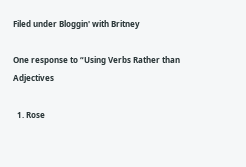Filed under Bloggin' with Britney

One response to “Using Verbs Rather than Adjectives

  1. Rose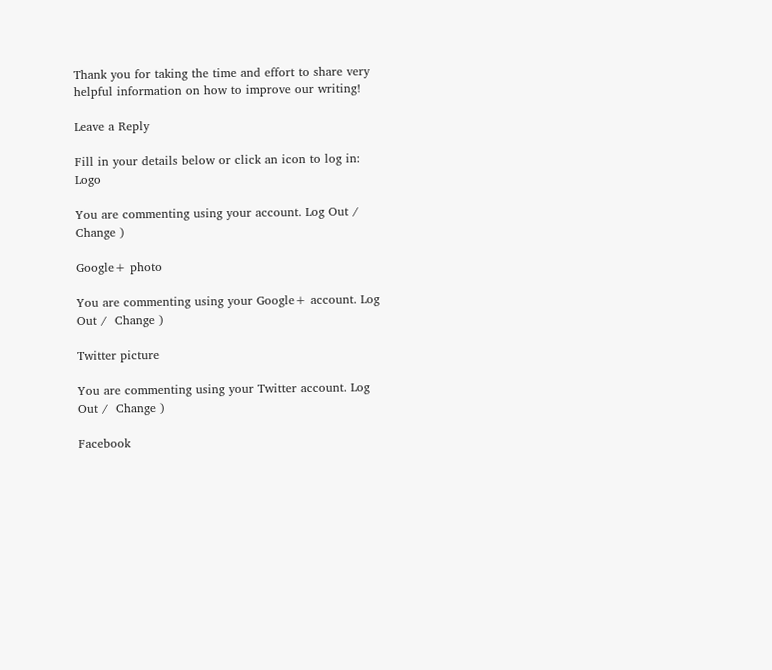Thank you for taking the time and effort to share very helpful information on how to improve our writing!

Leave a Reply

Fill in your details below or click an icon to log in: Logo

You are commenting using your account. Log Out /  Change )

Google+ photo

You are commenting using your Google+ account. Log Out /  Change )

Twitter picture

You are commenting using your Twitter account. Log Out /  Change )

Facebook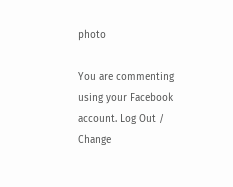photo

You are commenting using your Facebook account. Log Out /  Change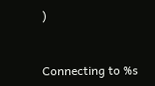)


Connecting to %s